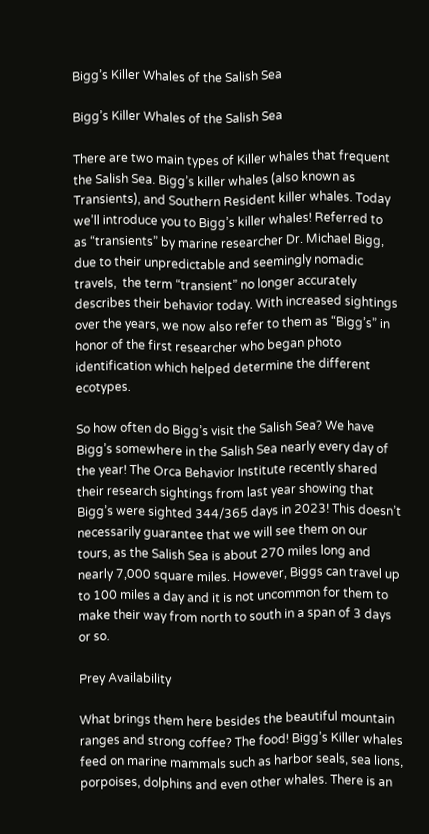Bigg’s Killer Whales of the Salish Sea

Bigg’s Killer Whales of the Salish Sea

There are two main types of Killer whales that frequent the Salish Sea. Bigg’s killer whales (also known as Transients), and Southern Resident killer whales. Today we’ll introduce you to Bigg’s killer whales! Referred to as “transients” by marine researcher Dr. Michael Bigg, due to their unpredictable and seemingly nomadic travels,  the term “transient” no longer accurately describes their behavior today. With increased sightings over the years, we now also refer to them as “Bigg’s” in honor of the first researcher who began photo identification which helped determine the different ecotypes.

So how often do Bigg’s visit the Salish Sea? We have Bigg’s somewhere in the Salish Sea nearly every day of the year! The Orca Behavior Institute recently shared their research sightings from last year showing that Bigg’s were sighted 344/365 days in 2023! This doesn’t necessarily guarantee that we will see them on our tours, as the Salish Sea is about 270 miles long and nearly 7,000 square miles. However, Biggs can travel up to 100 miles a day and it is not uncommon for them to make their way from north to south in a span of 3 days or so.

Prey Availability

What brings them here besides the beautiful mountain ranges and strong coffee? The food! Bigg’s Killer whales feed on marine mammals such as harbor seals, sea lions, porpoises, dolphins and even other whales. There is an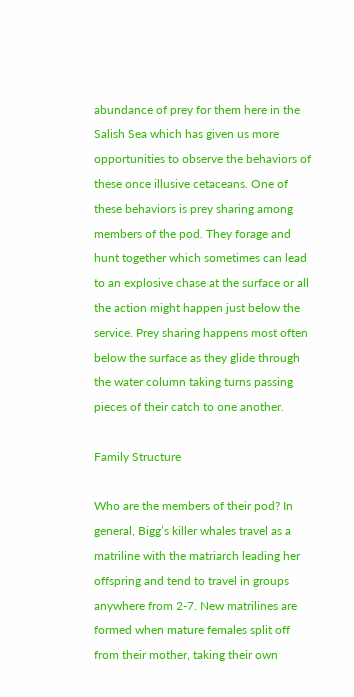abundance of prey for them here in the Salish Sea which has given us more opportunities to observe the behaviors of these once illusive cetaceans. One of these behaviors is prey sharing among members of the pod. They forage and hunt together which sometimes can lead to an explosive chase at the surface or all the action might happen just below the service. Prey sharing happens most often below the surface as they glide through the water column taking turns passing pieces of their catch to one another.

Family Structure

Who are the members of their pod? In general, Bigg’s killer whales travel as a matriline with the matriarch leading her offspring and tend to travel in groups anywhere from 2-7. New matrilines are formed when mature females split off from their mother, taking their own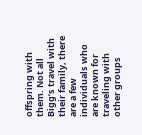offspring with them. Not all Bigg’s travel with their family, there are a few individuals who are known for traveling with other groups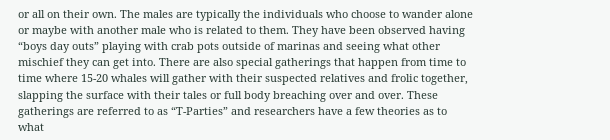or all on their own. The males are typically the individuals who choose to wander alone or maybe with another male who is related to them. They have been observed having “boys day outs” playing with crab pots outside of marinas and seeing what other mischief they can get into. There are also special gatherings that happen from time to time where 15-20 whales will gather with their suspected relatives and frolic together, slapping the surface with their tales or full body breaching over and over. These gatherings are referred to as “T-Parties” and researchers have a few theories as to what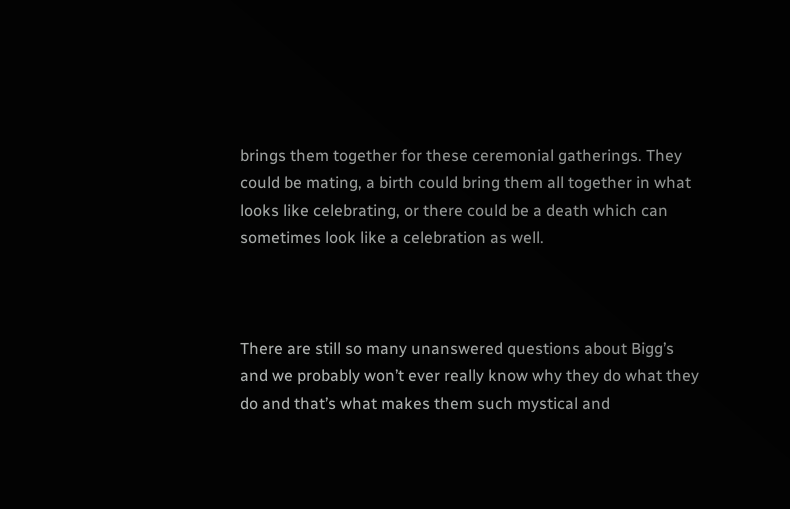brings them together for these ceremonial gatherings. They could be mating, a birth could bring them all together in what looks like celebrating, or there could be a death which can sometimes look like a celebration as well.



There are still so many unanswered questions about Bigg’s and we probably won’t ever really know why they do what they do and that’s what makes them such mystical and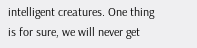intelligent creatures. One thing is for sure, we will never get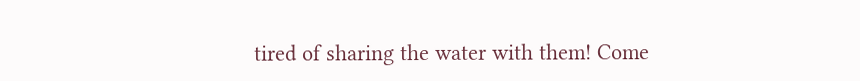tired of sharing the water with them! Come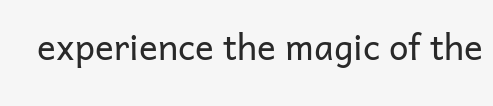experience the magic of the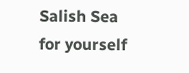Salish Sea for yourself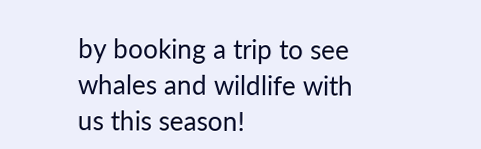by booking a trip to see whales and wildlife with us this season!